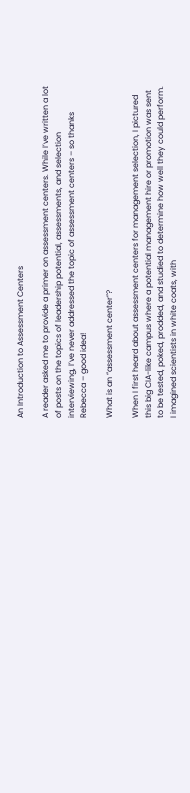An Introduction to Assessment Centers

A reader asked me to provide a primer on assessment centers. While I’ve written a lot of posts on the topics of leadership potential, assessments, and selection interviewing, I’ve never addressed the topic of assessment centers – so thanks Rebecca – good idea!

What is an “assessment center”?

When I first heard about assessment centers for management selection, I pictured this big CIA-like campus where a potential management hire or promotion was sent to be tested, poked, prodded, and studied to determine how well they could perform. I imagined scientists in white coats, with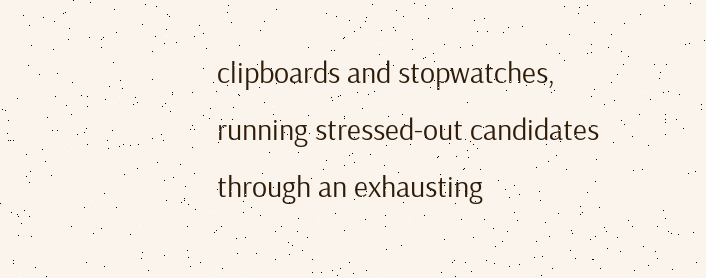clipboards and stopwatches, running stressed-out candidates through an exhausting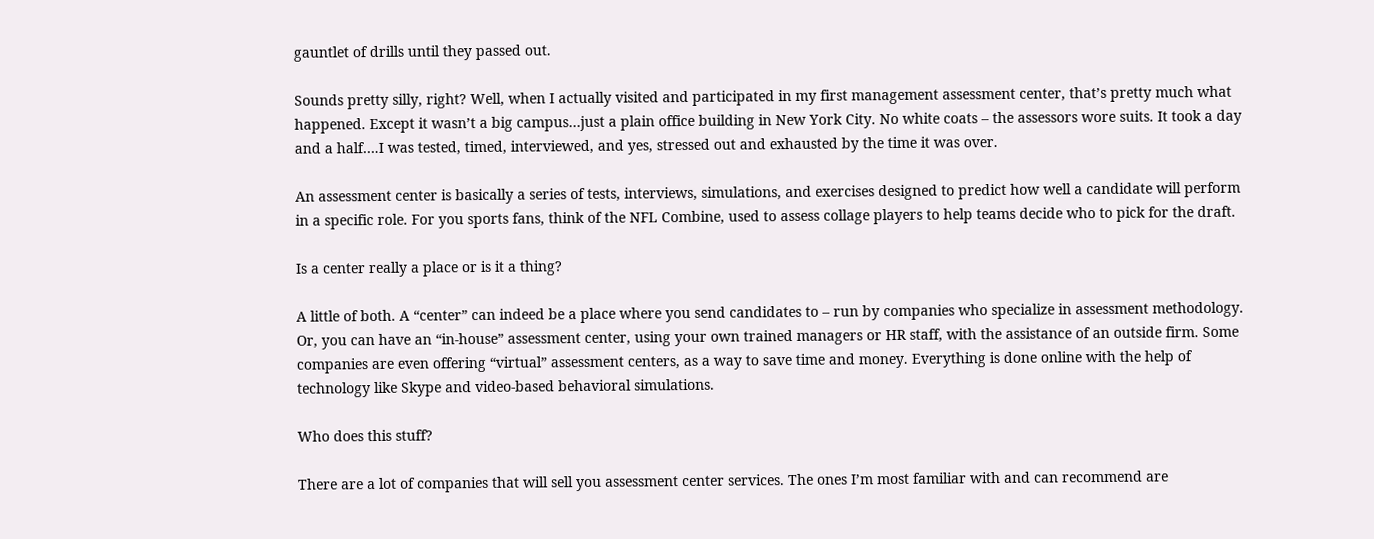gauntlet of drills until they passed out.

Sounds pretty silly, right? Well, when I actually visited and participated in my first management assessment center, that’s pretty much what happened. Except it wasn’t a big campus…just a plain office building in New York City. No white coats – the assessors wore suits. It took a day and a half….I was tested, timed, interviewed, and yes, stressed out and exhausted by the time it was over.

An assessment center is basically a series of tests, interviews, simulations, and exercises designed to predict how well a candidate will perform in a specific role. For you sports fans, think of the NFL Combine, used to assess collage players to help teams decide who to pick for the draft.

Is a center really a place or is it a thing?

A little of both. A “center” can indeed be a place where you send candidates to – run by companies who specialize in assessment methodology. Or, you can have an “in-house” assessment center, using your own trained managers or HR staff, with the assistance of an outside firm. Some companies are even offering “virtual” assessment centers, as a way to save time and money. Everything is done online with the help of technology like Skype and video-based behavioral simulations.

Who does this stuff?

There are a lot of companies that will sell you assessment center services. The ones I’m most familiar with and can recommend are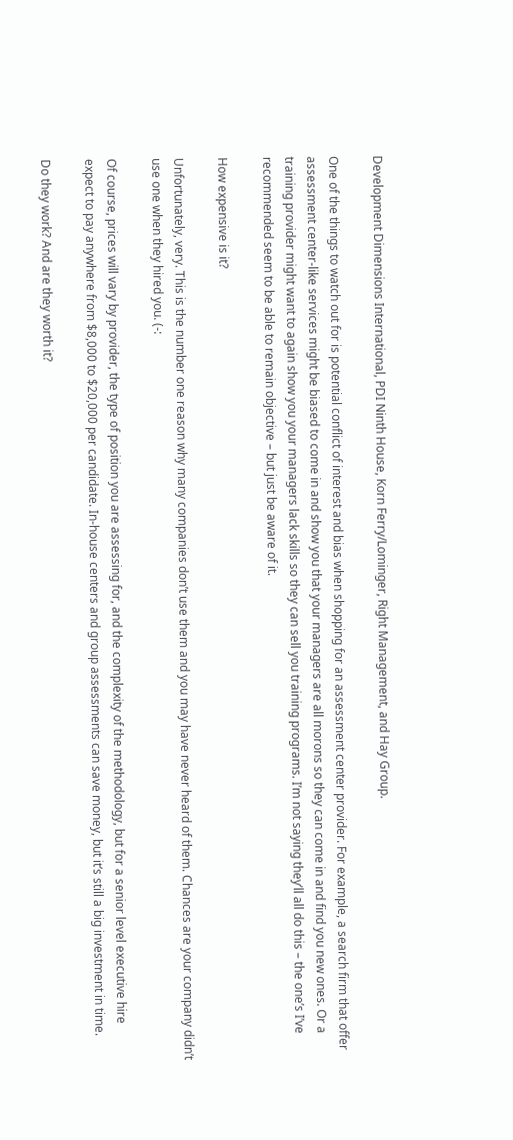Development Dimensions International, PDI Ninth House, Korn Ferry/Lominger, Right Management, and Hay Group.

One of the things to watch out for is potential conflict of interest and bias when shopping for an assessment center provider. For example, a search firm that offer assessment center-like services might be biased to come in and show you that your managers are all morons so they can come in and find you new ones. Or a training provider might want to again show you your managers lack skills so they can sell you training programs. I’m not saying they’ll all do this – the one’s I’ve recommended seem to be able to remain objective – but just be aware of it.

How expensive is it?

Unfortunately, very. This is the number one reason why many companies don’t use them and you may have never heard of them. Chances are your company didn’t use one when they hired you. (-:

Of course, prices will vary by provider, the type of position you are assessing for, and the complexity of the methodology, but for a senior level executive hire expect to pay anywhere from $8,000 to $20,000 per candidate. In-house centers and group assessments can save money, but it’s still a big investment in time.

Do they work? And are they worth it?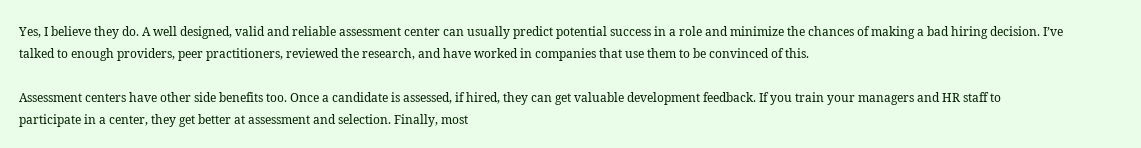Yes, I believe they do. A well designed, valid and reliable assessment center can usually predict potential success in a role and minimize the chances of making a bad hiring decision. I’ve talked to enough providers, peer practitioners, reviewed the research, and have worked in companies that use them to be convinced of this.

Assessment centers have other side benefits too. Once a candidate is assessed, if hired, they can get valuable development feedback. If you train your managers and HR staff to participate in a center, they get better at assessment and selection. Finally, most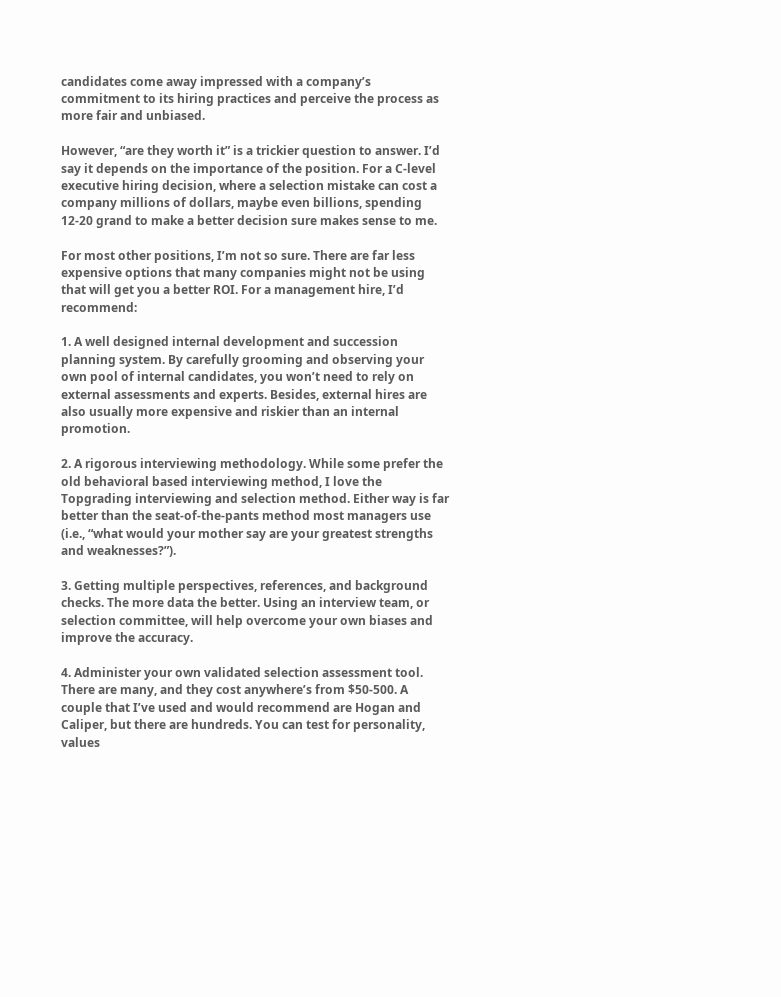candidates come away impressed with a company’s commitment to its hiring practices and perceive the process as more fair and unbiased.

However, “are they worth it” is a trickier question to answer. I’d say it depends on the importance of the position. For a C-level executive hiring decision, where a selection mistake can cost a company millions of dollars, maybe even billions, spending 12-20 grand to make a better decision sure makes sense to me.

For most other positions, I’m not so sure. There are far less expensive options that many companies might not be using that will get you a better ROI. For a management hire, I’d recommend:

1. A well designed internal development and succession planning system. By carefully grooming and observing your own pool of internal candidates, you won’t need to rely on external assessments and experts. Besides, external hires are also usually more expensive and riskier than an internal promotion.

2. A rigorous interviewing methodology. While some prefer the old behavioral based interviewing method, I love the Topgrading interviewing and selection method. Either way is far better than the seat-of-the-pants method most managers use (i.e., “what would your mother say are your greatest strengths and weaknesses?”).

3. Getting multiple perspectives, references, and background checks. The more data the better. Using an interview team, or selection committee, will help overcome your own biases and improve the accuracy.

4. Administer your own validated selection assessment tool. There are many, and they cost anywhere’s from $50-500. A couple that I’ve used and would recommend are Hogan and Caliper, but there are hundreds. You can test for personality, values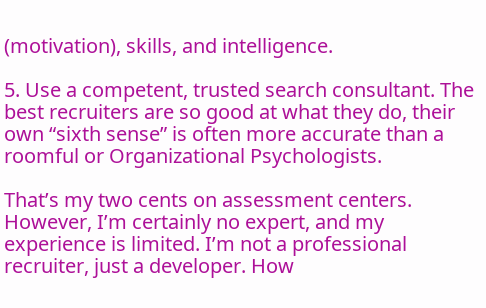(motivation), skills, and intelligence.

5. Use a competent, trusted search consultant. The best recruiters are so good at what they do, their own “sixth sense” is often more accurate than a roomful or Organizational Psychologists.

That’s my two cents on assessment centers. However, I’m certainly no expert, and my experience is limited. I’m not a professional recruiter, just a developer. How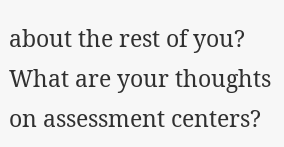about the rest of you? What are your thoughts on assessment centers?